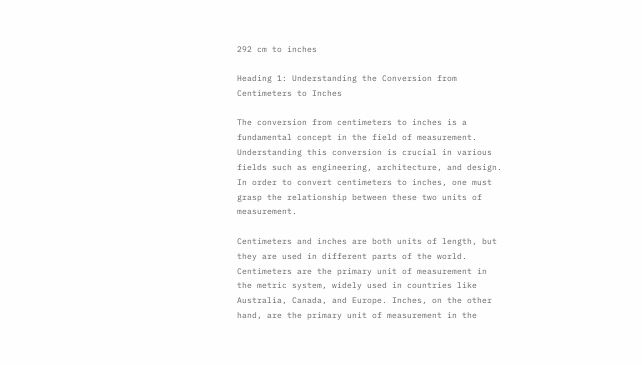292 cm to inches

Heading 1: Understanding the Conversion from Centimeters to Inches

The conversion from centimeters to inches is a fundamental concept in the field of measurement. Understanding this conversion is crucial in various fields such as engineering, architecture, and design. In order to convert centimeters to inches, one must grasp the relationship between these two units of measurement.

Centimeters and inches are both units of length, but they are used in different parts of the world. Centimeters are the primary unit of measurement in the metric system, widely used in countries like Australia, Canada, and Europe. Inches, on the other hand, are the primary unit of measurement in the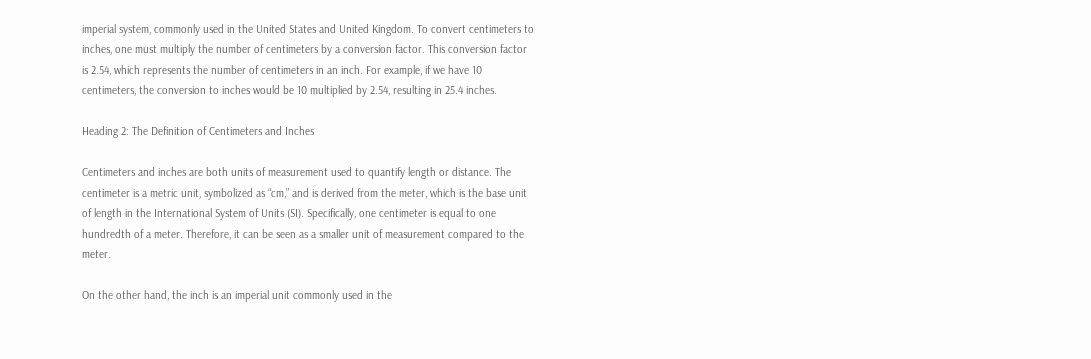imperial system, commonly used in the United States and United Kingdom. To convert centimeters to inches, one must multiply the number of centimeters by a conversion factor. This conversion factor is 2.54, which represents the number of centimeters in an inch. For example, if we have 10 centimeters, the conversion to inches would be 10 multiplied by 2.54, resulting in 25.4 inches.

Heading 2: The Definition of Centimeters and Inches

Centimeters and inches are both units of measurement used to quantify length or distance. The centimeter is a metric unit, symbolized as “cm,” and is derived from the meter, which is the base unit of length in the International System of Units (SI). Specifically, one centimeter is equal to one hundredth of a meter. Therefore, it can be seen as a smaller unit of measurement compared to the meter.

On the other hand, the inch is an imperial unit commonly used in the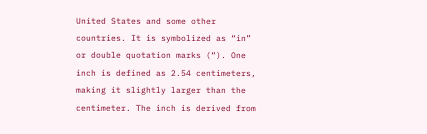United States and some other countries. It is symbolized as “in” or double quotation marks (“). One inch is defined as 2.54 centimeters, making it slightly larger than the centimeter. The inch is derived from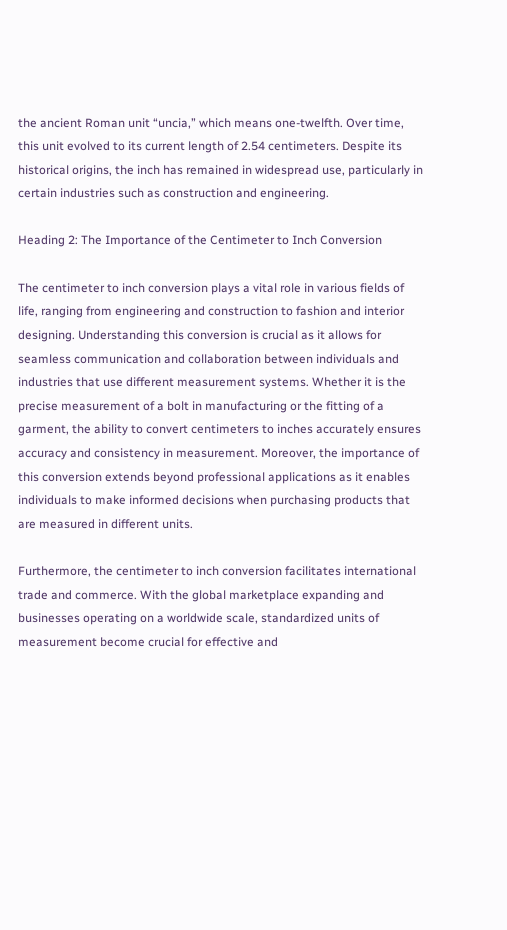the ancient Roman unit “uncia,” which means one-twelfth. Over time, this unit evolved to its current length of 2.54 centimeters. Despite its historical origins, the inch has remained in widespread use, particularly in certain industries such as construction and engineering.

Heading 2: The Importance of the Centimeter to Inch Conversion

The centimeter to inch conversion plays a vital role in various fields of life, ranging from engineering and construction to fashion and interior designing. Understanding this conversion is crucial as it allows for seamless communication and collaboration between individuals and industries that use different measurement systems. Whether it is the precise measurement of a bolt in manufacturing or the fitting of a garment, the ability to convert centimeters to inches accurately ensures accuracy and consistency in measurement. Moreover, the importance of this conversion extends beyond professional applications as it enables individuals to make informed decisions when purchasing products that are measured in different units.

Furthermore, the centimeter to inch conversion facilitates international trade and commerce. With the global marketplace expanding and businesses operating on a worldwide scale, standardized units of measurement become crucial for effective and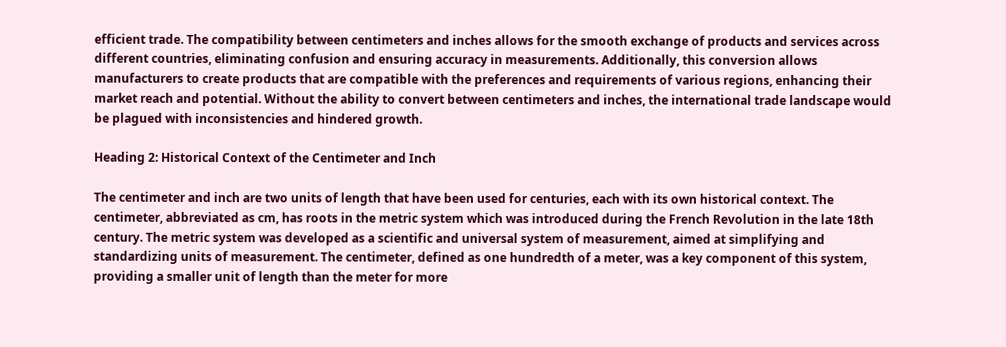efficient trade. The compatibility between centimeters and inches allows for the smooth exchange of products and services across different countries, eliminating confusion and ensuring accuracy in measurements. Additionally, this conversion allows manufacturers to create products that are compatible with the preferences and requirements of various regions, enhancing their market reach and potential. Without the ability to convert between centimeters and inches, the international trade landscape would be plagued with inconsistencies and hindered growth.

Heading 2: Historical Context of the Centimeter and Inch

The centimeter and inch are two units of length that have been used for centuries, each with its own historical context. The centimeter, abbreviated as cm, has roots in the metric system which was introduced during the French Revolution in the late 18th century. The metric system was developed as a scientific and universal system of measurement, aimed at simplifying and standardizing units of measurement. The centimeter, defined as one hundredth of a meter, was a key component of this system, providing a smaller unit of length than the meter for more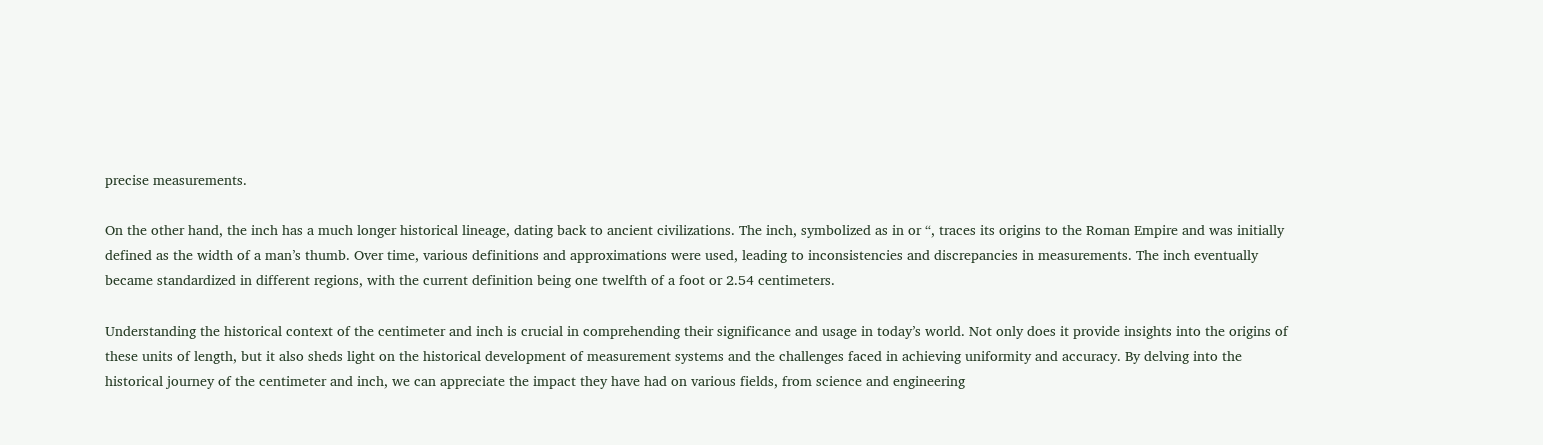precise measurements.

On the other hand, the inch has a much longer historical lineage, dating back to ancient civilizations. The inch, symbolized as in or “, traces its origins to the Roman Empire and was initially defined as the width of a man’s thumb. Over time, various definitions and approximations were used, leading to inconsistencies and discrepancies in measurements. The inch eventually became standardized in different regions, with the current definition being one twelfth of a foot or 2.54 centimeters.

Understanding the historical context of the centimeter and inch is crucial in comprehending their significance and usage in today’s world. Not only does it provide insights into the origins of these units of length, but it also sheds light on the historical development of measurement systems and the challenges faced in achieving uniformity and accuracy. By delving into the historical journey of the centimeter and inch, we can appreciate the impact they have had on various fields, from science and engineering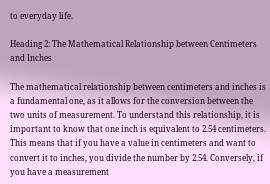to everyday life.

Heading 2: The Mathematical Relationship between Centimeters and Inches

The mathematical relationship between centimeters and inches is a fundamental one, as it allows for the conversion between the two units of measurement. To understand this relationship, it is important to know that one inch is equivalent to 2.54 centimeters. This means that if you have a value in centimeters and want to convert it to inches, you divide the number by 2.54. Conversely, if you have a measurement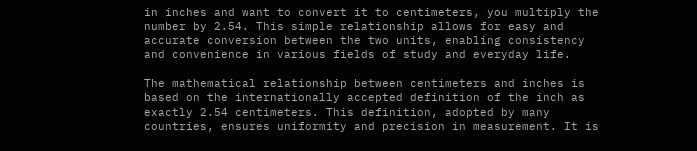in inches and want to convert it to centimeters, you multiply the number by 2.54. This simple relationship allows for easy and accurate conversion between the two units, enabling consistency and convenience in various fields of study and everyday life.

The mathematical relationship between centimeters and inches is based on the internationally accepted definition of the inch as exactly 2.54 centimeters. This definition, adopted by many countries, ensures uniformity and precision in measurement. It is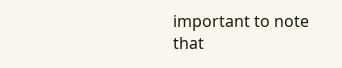important to note that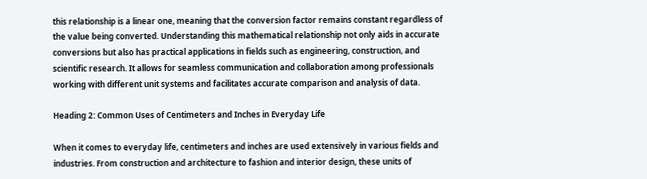this relationship is a linear one, meaning that the conversion factor remains constant regardless of the value being converted. Understanding this mathematical relationship not only aids in accurate conversions but also has practical applications in fields such as engineering, construction, and scientific research. It allows for seamless communication and collaboration among professionals working with different unit systems and facilitates accurate comparison and analysis of data.

Heading 2: Common Uses of Centimeters and Inches in Everyday Life

When it comes to everyday life, centimeters and inches are used extensively in various fields and industries. From construction and architecture to fashion and interior design, these units of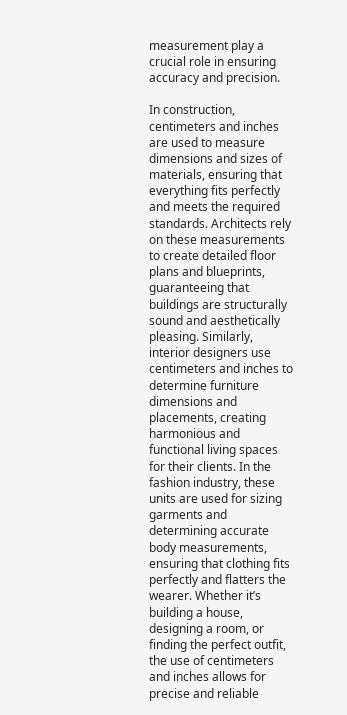measurement play a crucial role in ensuring accuracy and precision.

In construction, centimeters and inches are used to measure dimensions and sizes of materials, ensuring that everything fits perfectly and meets the required standards. Architects rely on these measurements to create detailed floor plans and blueprints, guaranteeing that buildings are structurally sound and aesthetically pleasing. Similarly, interior designers use centimeters and inches to determine furniture dimensions and placements, creating harmonious and functional living spaces for their clients. In the fashion industry, these units are used for sizing garments and determining accurate body measurements, ensuring that clothing fits perfectly and flatters the wearer. Whether it’s building a house, designing a room, or finding the perfect outfit, the use of centimeters and inches allows for precise and reliable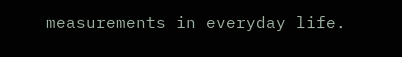measurements in everyday life.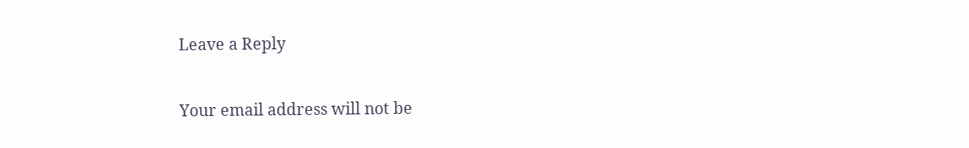Leave a Reply

Your email address will not be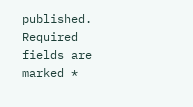published. Required fields are marked *